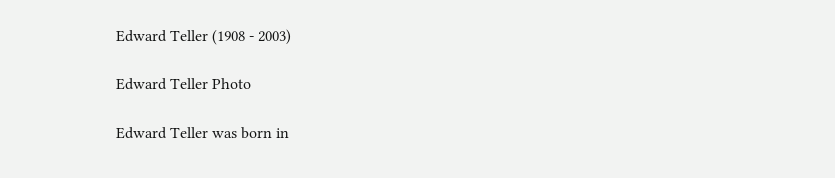Edward Teller (1908 - 2003)

Edward Teller Photo

Edward Teller was born in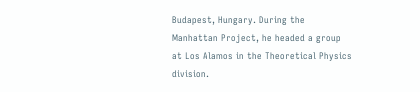Budapest, Hungary. During the Manhattan Project, he headed a group at Los Alamos in the Theoretical Physics division.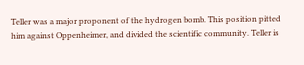Teller was a major proponent of the hydrogen bomb. This position pitted him against Oppenheimer, and divided the scientific community. Teller is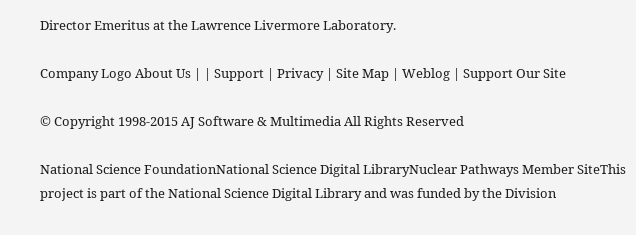Director Emeritus at the Lawrence Livermore Laboratory.

Company Logo About Us | | Support | Privacy | Site Map | Weblog | Support Our Site

© Copyright 1998-2015 AJ Software & Multimedia All Rights Reserved

National Science FoundationNational Science Digital LibraryNuclear Pathways Member SiteThis project is part of the National Science Digital Library and was funded by the Division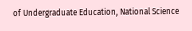of Undergraduate Education, National Science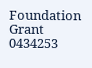Foundation Grant 0434253